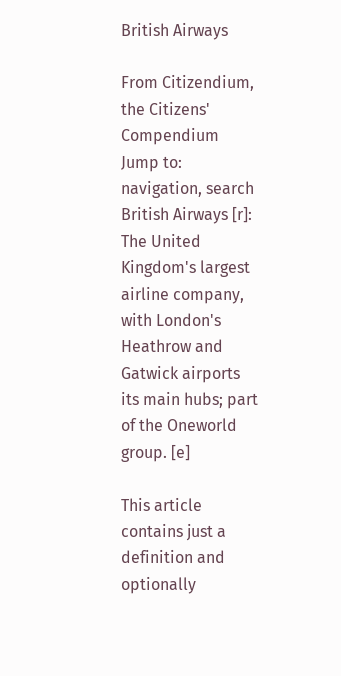British Airways

From Citizendium, the Citizens' Compendium
Jump to: navigation, search
British Airways [r]: The United Kingdom's largest airline company, with London's Heathrow and Gatwick airports its main hubs; part of the Oneworld group. [e]

This article contains just a definition and optionally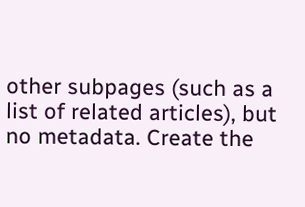other subpages (such as a list of related articles), but no metadata. Create the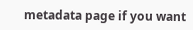metadata page if you want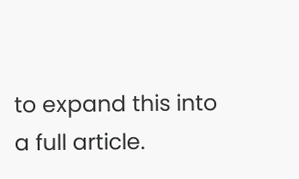to expand this into a full article.